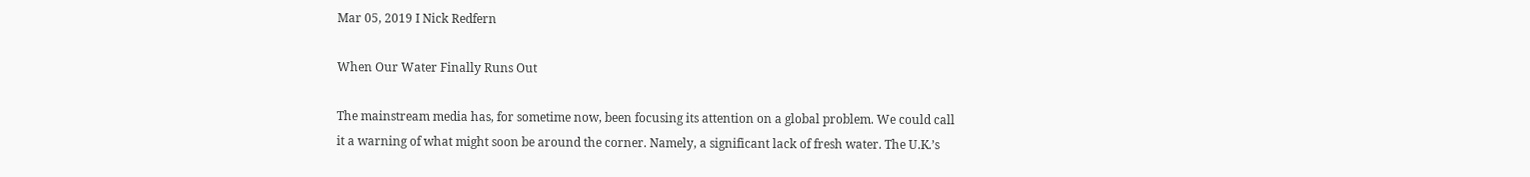Mar 05, 2019 I Nick Redfern

When Our Water Finally Runs Out

The mainstream media has, for sometime now, been focusing its attention on a global problem. We could call it a warning of what might soon be around the corner. Namely, a significant lack of fresh water. The U.K.’s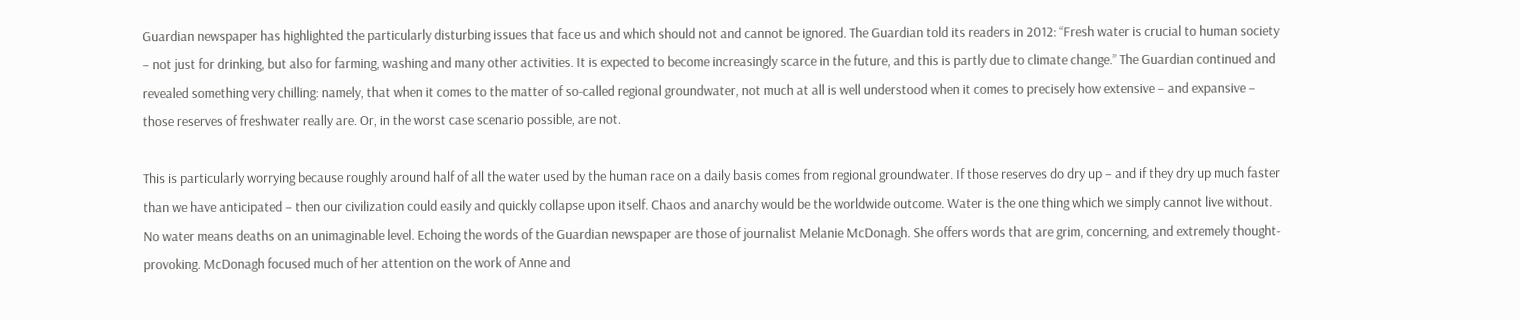Guardian newspaper has highlighted the particularly disturbing issues that face us and which should not and cannot be ignored. The Guardian told its readers in 2012: “Fresh water is crucial to human society – not just for drinking, but also for farming, washing and many other activities. It is expected to become increasingly scarce in the future, and this is partly due to climate change.” The Guardian continued and revealed something very chilling: namely, that when it comes to the matter of so-called regional groundwater, not much at all is well understood when it comes to precisely how extensive – and expansive – those reserves of freshwater really are. Or, in the worst case scenario possible, are not.

This is particularly worrying because roughly around half of all the water used by the human race on a daily basis comes from regional groundwater. If those reserves do dry up – and if they dry up much faster than we have anticipated – then our civilization could easily and quickly collapse upon itself. Chaos and anarchy would be the worldwide outcome. Water is the one thing which we simply cannot live without. No water means deaths on an unimaginable level. Echoing the words of the Guardian newspaper are those of journalist Melanie McDonagh. She offers words that are grim, concerning, and extremely thought-provoking. McDonagh focused much of her attention on the work of Anne and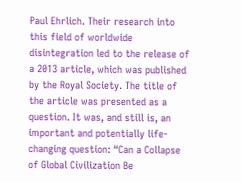Paul Ehrlich. Their research into this field of worldwide disintegration led to the release of a 2013 article, which was published by the Royal Society. The title of the article was presented as a question. It was, and still is, an important and potentially life-changing question: “Can a Collapse of Global Civilization Be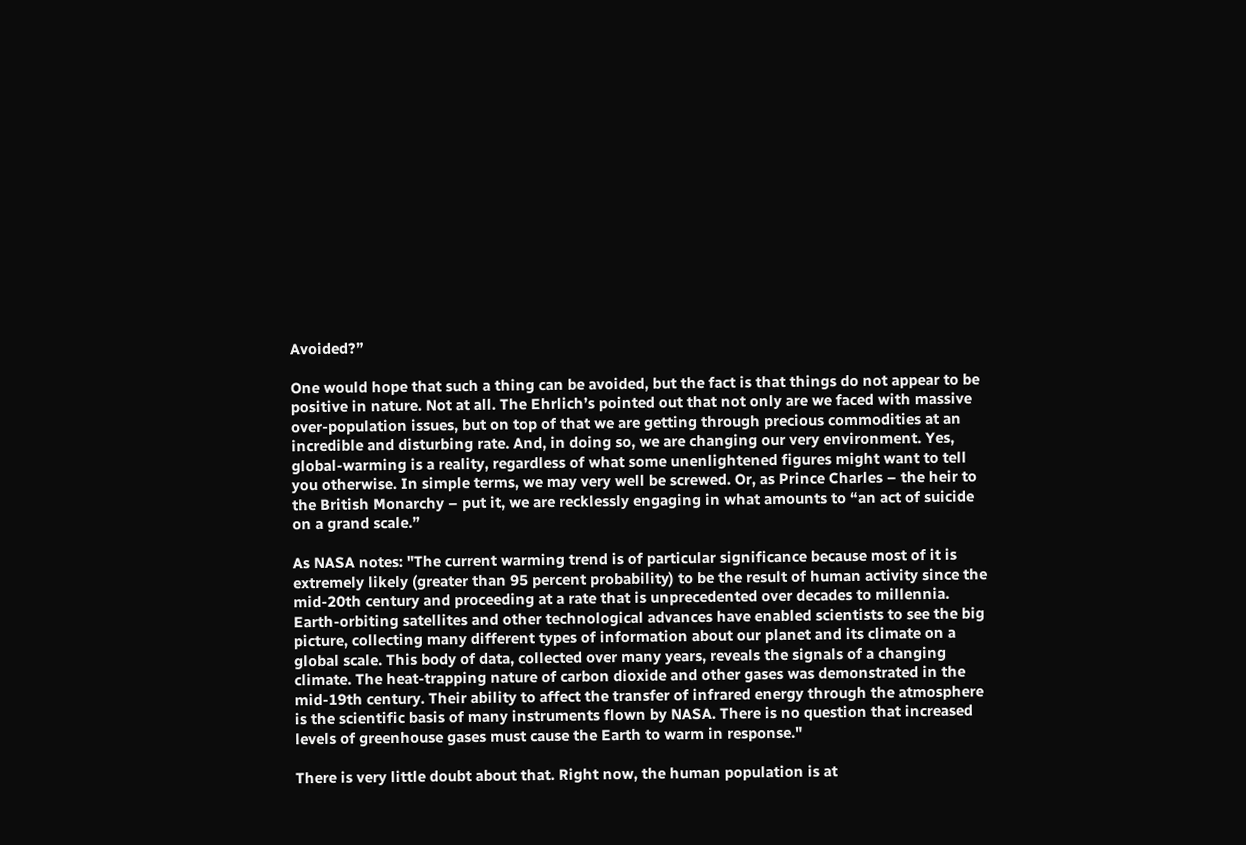Avoided?”

One would hope that such a thing can be avoided, but the fact is that things do not appear to be positive in nature. Not at all. The Ehrlich’s pointed out that not only are we faced with massive over-population issues, but on top of that we are getting through precious commodities at an incredible and disturbing rate. And, in doing so, we are changing our very environment. Yes, global-warming is a reality, regardless of what some unenlightened figures might want to tell you otherwise. In simple terms, we may very well be screwed. Or, as Prince Charles – the heir to the British Monarchy – put it, we are recklessly engaging in what amounts to “an act of suicide on a grand scale.”

As NASA notes: "The current warming trend is of particular significance because most of it is extremely likely (greater than 95 percent probability) to be the result of human activity since the mid-20th century and proceeding at a rate that is unprecedented over decades to millennia. Earth-orbiting satellites and other technological advances have enabled scientists to see the big picture, collecting many different types of information about our planet and its climate on a global scale. This body of data, collected over many years, reveals the signals of a changing climate. The heat-trapping nature of carbon dioxide and other gases was demonstrated in the mid-19th century. Their ability to affect the transfer of infrared energy through the atmosphere is the scientific basis of many instruments flown by NASA. There is no question that increased levels of greenhouse gases must cause the Earth to warm in response."

There is very little doubt about that. Right now, the human population is at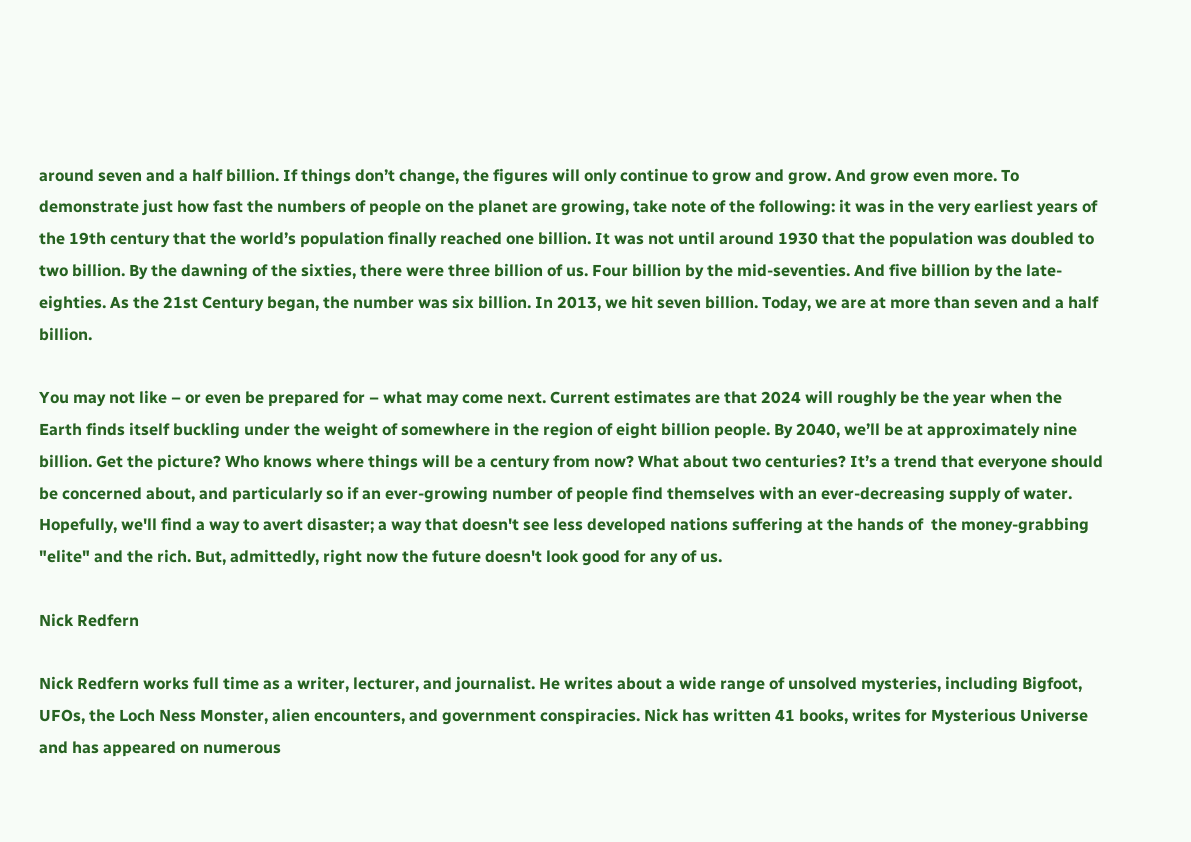around seven and a half billion. If things don’t change, the figures will only continue to grow and grow. And grow even more. To demonstrate just how fast the numbers of people on the planet are growing, take note of the following: it was in the very earliest years of the 19th century that the world’s population finally reached one billion. It was not until around 1930 that the population was doubled to two billion. By the dawning of the sixties, there were three billion of us. Four billion by the mid-seventies. And five billion by the late-eighties. As the 21st Century began, the number was six billion. In 2013, we hit seven billion. Today, we are at more than seven and a half billion.

You may not like – or even be prepared for – what may come next. Current estimates are that 2024 will roughly be the year when the Earth finds itself buckling under the weight of somewhere in the region of eight billion people. By 2040, we’ll be at approximately nine billion. Get the picture? Who knows where things will be a century from now? What about two centuries? It’s a trend that everyone should be concerned about, and particularly so if an ever-growing number of people find themselves with an ever-decreasing supply of water. Hopefully, we'll find a way to avert disaster; a way that doesn't see less developed nations suffering at the hands of  the money-grabbing "elite" and the rich. But, admittedly, right now the future doesn't look good for any of us.

Nick Redfern

Nick Redfern works full time as a writer, lecturer, and journalist. He writes about a wide range of unsolved mysteries, including Bigfoot, UFOs, the Loch Ness Monster, alien encounters, and government conspiracies. Nick has written 41 books, writes for Mysterious Universe and has appeared on numerous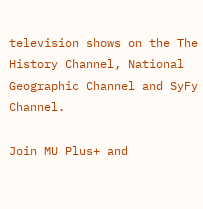television shows on the The History Channel, National Geographic Channel and SyFy Channel.

Join MU Plus+ and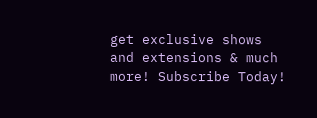get exclusive shows and extensions & much more! Subscribe Today!